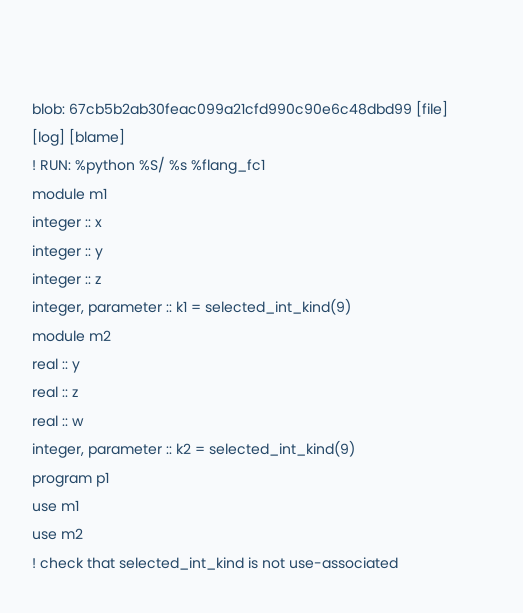blob: 67cb5b2ab30feac099a21cfd990c90e6c48dbd99 [file] [log] [blame]
! RUN: %python %S/ %s %flang_fc1
module m1
integer :: x
integer :: y
integer :: z
integer, parameter :: k1 = selected_int_kind(9)
module m2
real :: y
real :: z
real :: w
integer, parameter :: k2 = selected_int_kind(9)
program p1
use m1
use m2
! check that selected_int_kind is not use-associated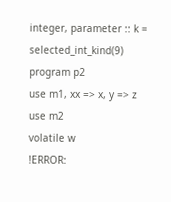integer, parameter :: k = selected_int_kind(9)
program p2
use m1, xx => x, y => z
use m2
volatile w
!ERROR: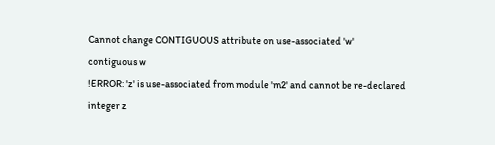Cannot change CONTIGUOUS attribute on use-associated 'w'
contiguous w
!ERROR: 'z' is use-associated from module 'm2' and cannot be re-declared
integer z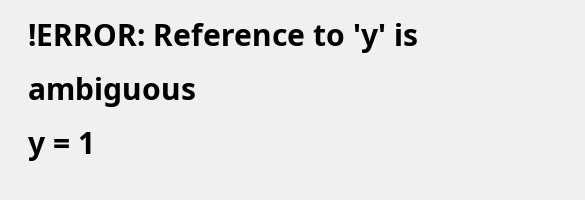!ERROR: Reference to 'y' is ambiguous
y = 1